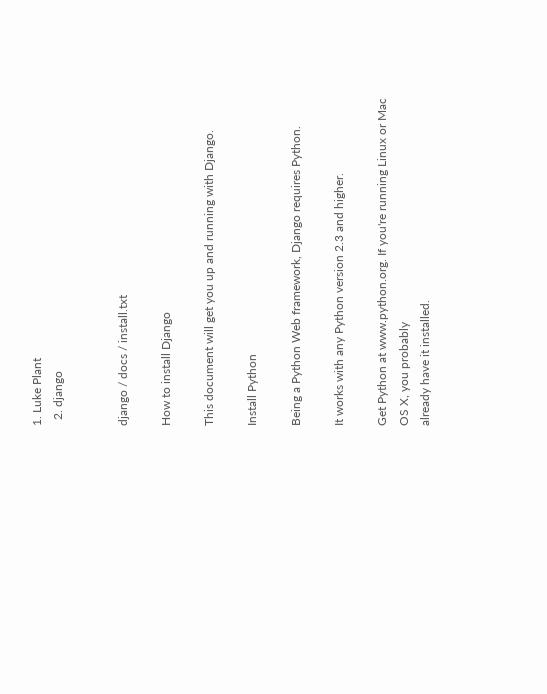1. Luke Plant
  2. django


django / docs / install.txt

How to install Django

This document will get you up and running with Django.

Install Python

Being a Python Web framework, Django requires Python.

It works with any Python version 2.3 and higher.

Get Python at www.python.org. If you're running Linux or Mac OS X, you probably
already have it installed.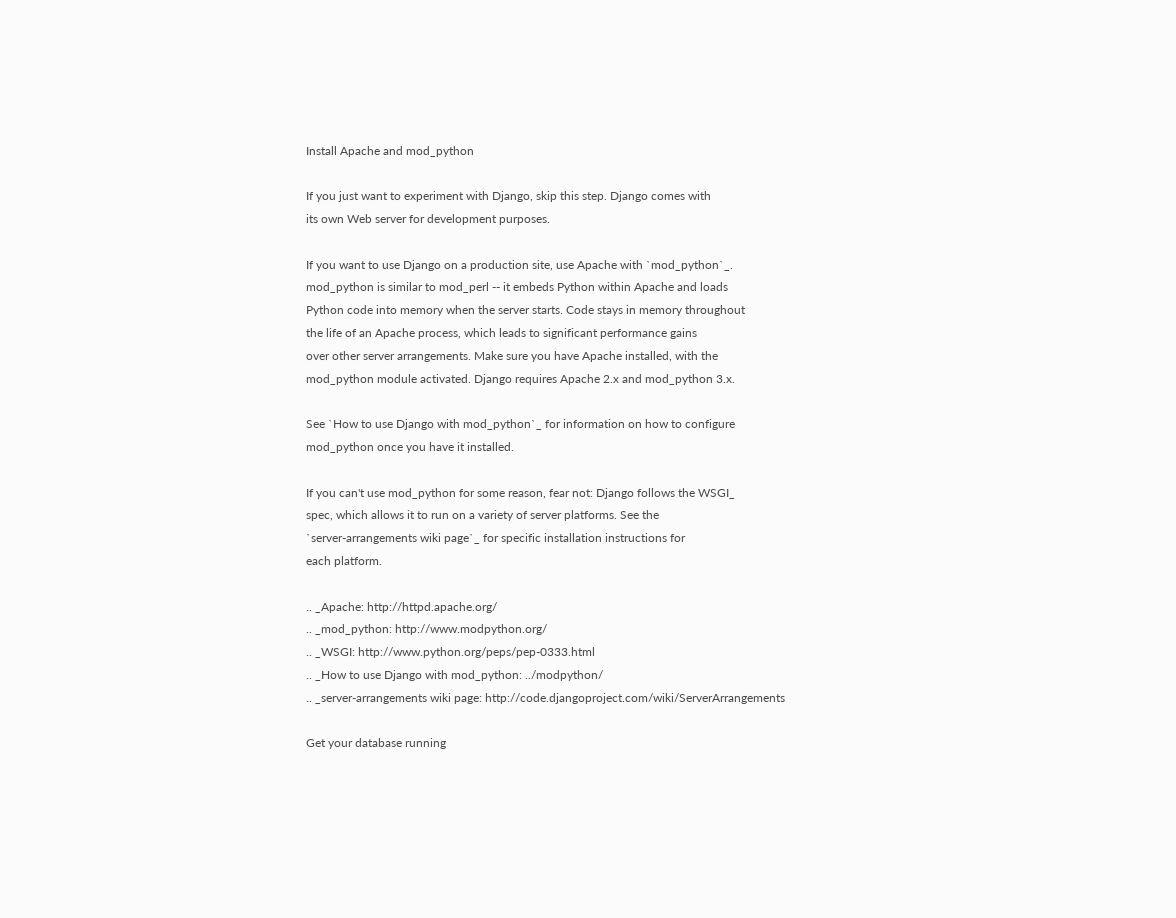Install Apache and mod_python

If you just want to experiment with Django, skip this step. Django comes with
its own Web server for development purposes.

If you want to use Django on a production site, use Apache with `mod_python`_.
mod_python is similar to mod_perl -- it embeds Python within Apache and loads
Python code into memory when the server starts. Code stays in memory throughout
the life of an Apache process, which leads to significant performance gains
over other server arrangements. Make sure you have Apache installed, with the
mod_python module activated. Django requires Apache 2.x and mod_python 3.x.

See `How to use Django with mod_python`_ for information on how to configure
mod_python once you have it installed.

If you can't use mod_python for some reason, fear not: Django follows the WSGI_
spec, which allows it to run on a variety of server platforms. See the
`server-arrangements wiki page`_ for specific installation instructions for
each platform.

.. _Apache: http://httpd.apache.org/
.. _mod_python: http://www.modpython.org/
.. _WSGI: http://www.python.org/peps/pep-0333.html
.. _How to use Django with mod_python: ../modpython/
.. _server-arrangements wiki page: http://code.djangoproject.com/wiki/ServerArrangements

Get your database running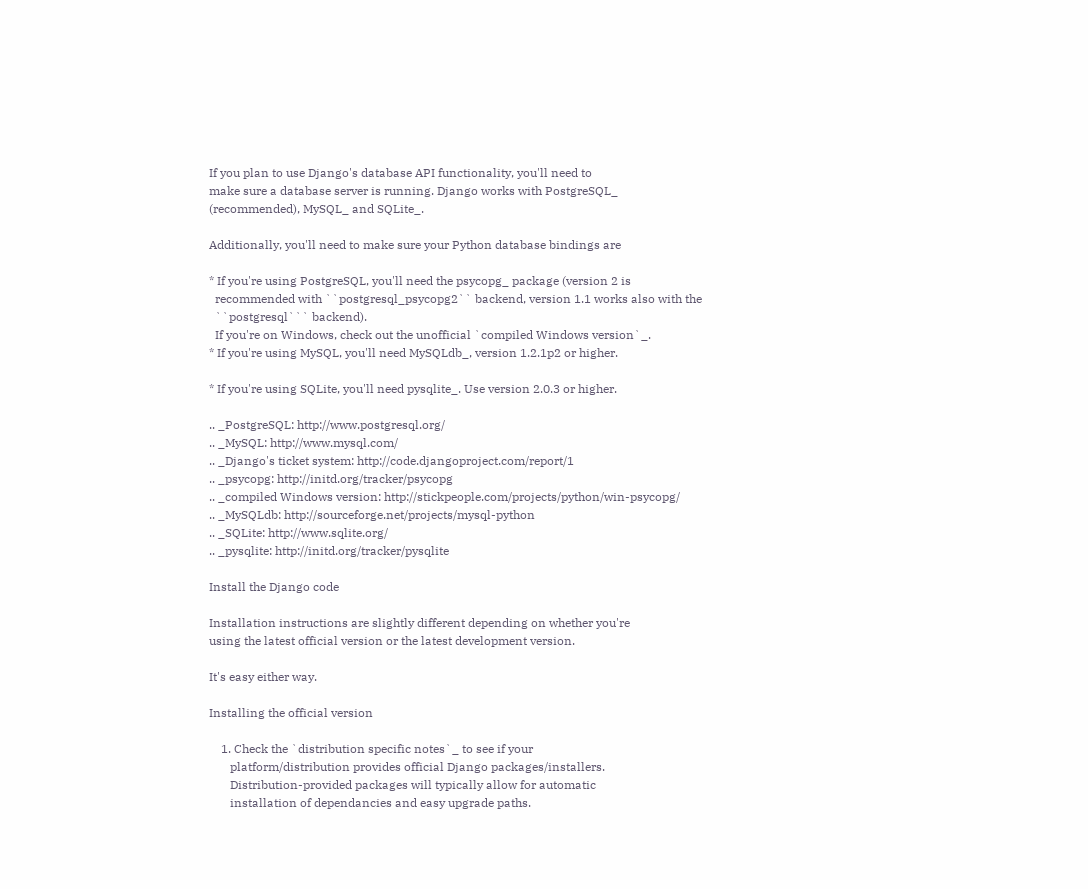If you plan to use Django's database API functionality, you'll need to
make sure a database server is running. Django works with PostgreSQL_
(recommended), MySQL_ and SQLite_.

Additionally, you'll need to make sure your Python database bindings are

* If you're using PostgreSQL, you'll need the psycopg_ package (version 2 is
  recommended with ``postgresql_psycopg2`` backend, version 1.1 works also with the
  ``postgresql``` backend).
  If you're on Windows, check out the unofficial `compiled Windows version`_.
* If you're using MySQL, you'll need MySQLdb_, version 1.2.1p2 or higher.

* If you're using SQLite, you'll need pysqlite_. Use version 2.0.3 or higher.

.. _PostgreSQL: http://www.postgresql.org/
.. _MySQL: http://www.mysql.com/
.. _Django's ticket system: http://code.djangoproject.com/report/1
.. _psycopg: http://initd.org/tracker/psycopg
.. _compiled Windows version: http://stickpeople.com/projects/python/win-psycopg/
.. _MySQLdb: http://sourceforge.net/projects/mysql-python
.. _SQLite: http://www.sqlite.org/
.. _pysqlite: http://initd.org/tracker/pysqlite

Install the Django code

Installation instructions are slightly different depending on whether you're
using the latest official version or the latest development version.

It's easy either way.

Installing the official version

    1. Check the `distribution specific notes`_ to see if your
       platform/distribution provides official Django packages/installers.
       Distribution-provided packages will typically allow for automatic
       installation of dependancies and easy upgrade paths.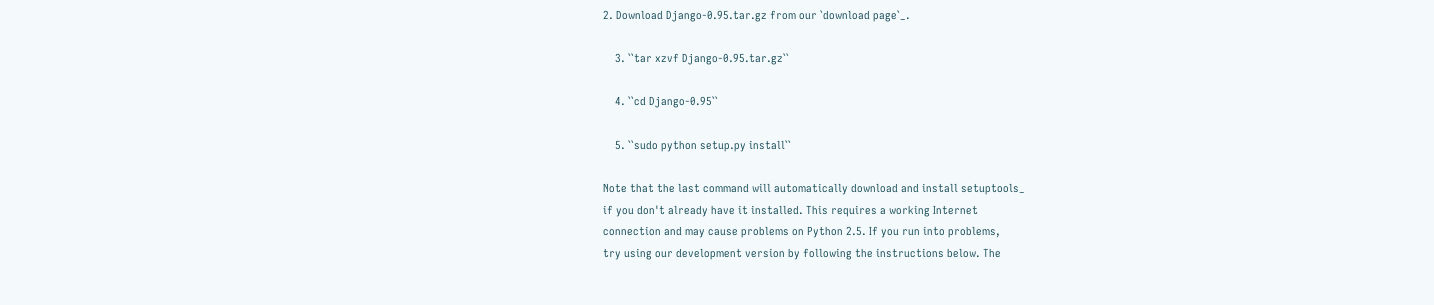2. Download Django-0.95.tar.gz from our `download page`_.

    3. ``tar xzvf Django-0.95.tar.gz``

    4. ``cd Django-0.95``

    5. ``sudo python setup.py install``

Note that the last command will automatically download and install setuptools_
if you don't already have it installed. This requires a working Internet
connection and may cause problems on Python 2.5. If you run into problems,
try using our development version by following the instructions below. The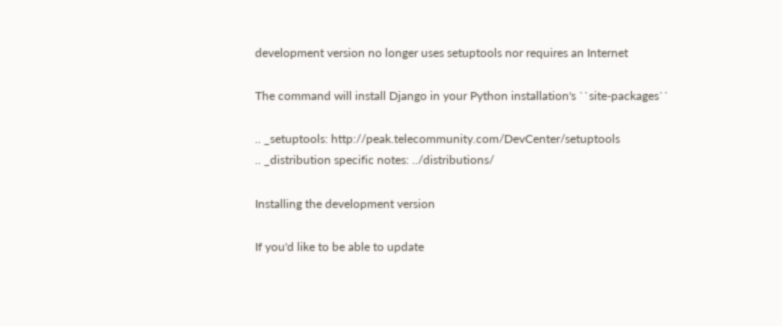development version no longer uses setuptools nor requires an Internet

The command will install Django in your Python installation's ``site-packages``

.. _setuptools: http://peak.telecommunity.com/DevCenter/setuptools
.. _distribution specific notes: ../distributions/

Installing the development version

If you'd like to be able to update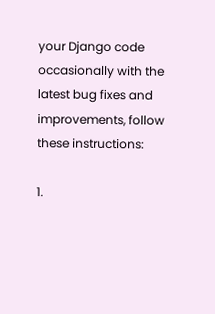your Django code occasionally with the
latest bug fixes and improvements, follow these instructions:

1.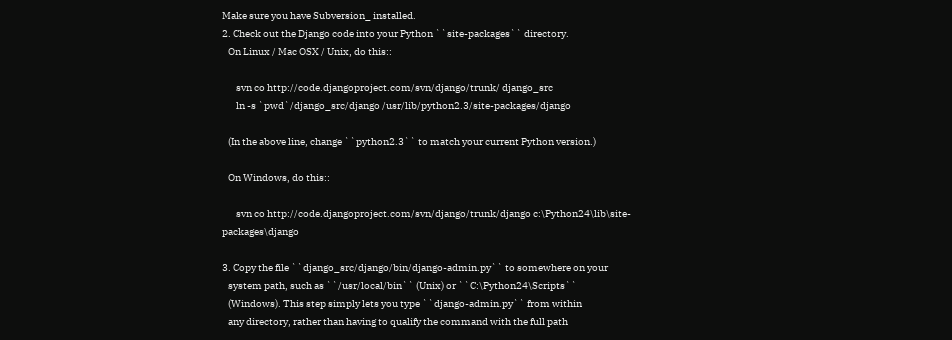Make sure you have Subversion_ installed.
2. Check out the Django code into your Python ``site-packages`` directory.
   On Linux / Mac OSX / Unix, do this::

       svn co http://code.djangoproject.com/svn/django/trunk/ django_src
       ln -s `pwd`/django_src/django /usr/lib/python2.3/site-packages/django

   (In the above line, change ``python2.3`` to match your current Python version.)

   On Windows, do this::

       svn co http://code.djangoproject.com/svn/django/trunk/django c:\Python24\lib\site-packages\django

3. Copy the file ``django_src/django/bin/django-admin.py`` to somewhere on your
   system path, such as ``/usr/local/bin`` (Unix) or ``C:\Python24\Scripts``
   (Windows). This step simply lets you type ``django-admin.py`` from within
   any directory, rather than having to qualify the command with the full path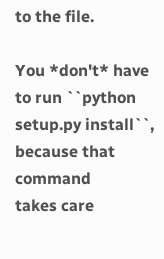to the file.

You *don't* have to run ``python setup.py install``, because that command
takes care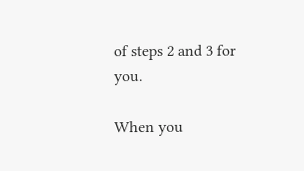of steps 2 and 3 for you.

When you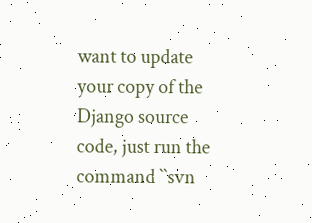want to update your copy of the Django source code, just run the
command ``svn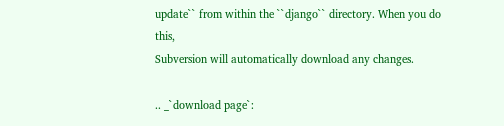update`` from within the ``django`` directory. When you do this,
Subversion will automatically download any changes.

.. _`download page`: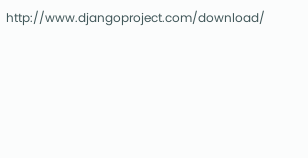http://www.djangoproject.com/download/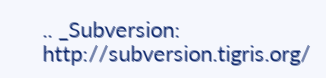.. _Subversion: http://subversion.tigris.org/